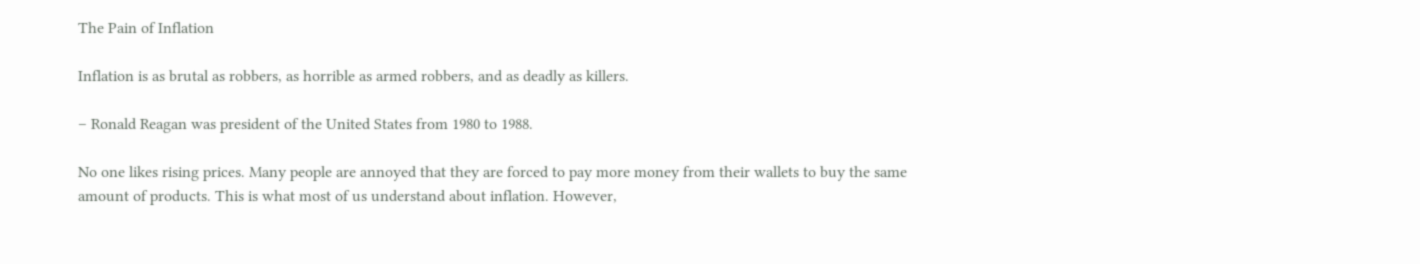The Pain of Inflation

Inflation is as brutal as robbers, as horrible as armed robbers, and as deadly as killers.

– Ronald Reagan was president of the United States from 1980 to 1988.

No one likes rising prices. Many people are annoyed that they are forced to pay more money from their wallets to buy the same amount of products. This is what most of us understand about inflation. However,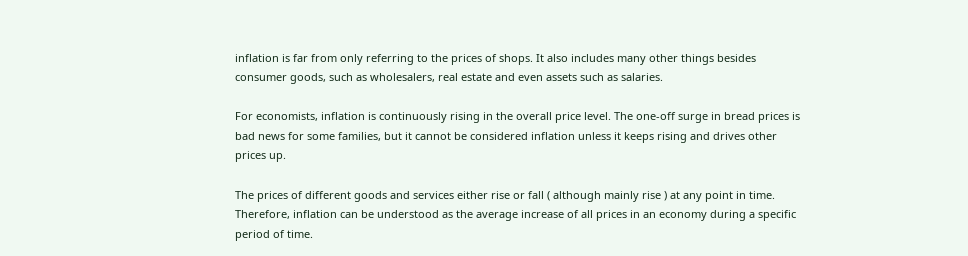inflation is far from only referring to the prices of shops. It also includes many other things besides consumer goods, such as wholesalers, real estate and even assets such as salaries.

For economists, inflation is continuously rising in the overall price level. The one-off surge in bread prices is bad news for some families, but it cannot be considered inflation unless it keeps rising and drives other prices up.

The prices of different goods and services either rise or fall ( although mainly rise ) at any point in time. Therefore, inflation can be understood as the average increase of all prices in an economy during a specific period of time.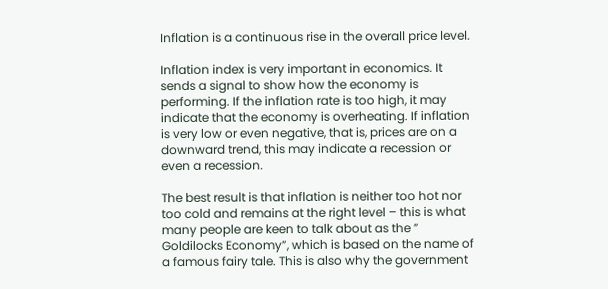Inflation is a continuous rise in the overall price level.

Inflation index is very important in economics. It sends a signal to show how the economy is performing. If the inflation rate is too high, it may indicate that the economy is overheating. If inflation is very low or even negative, that is, prices are on a downward trend, this may indicate a recession or even a recession.

The best result is that inflation is neither too hot nor too cold and remains at the right level – this is what many people are keen to talk about as the ” Goldilocks Economy”, which is based on the name of a famous fairy tale. This is also why the government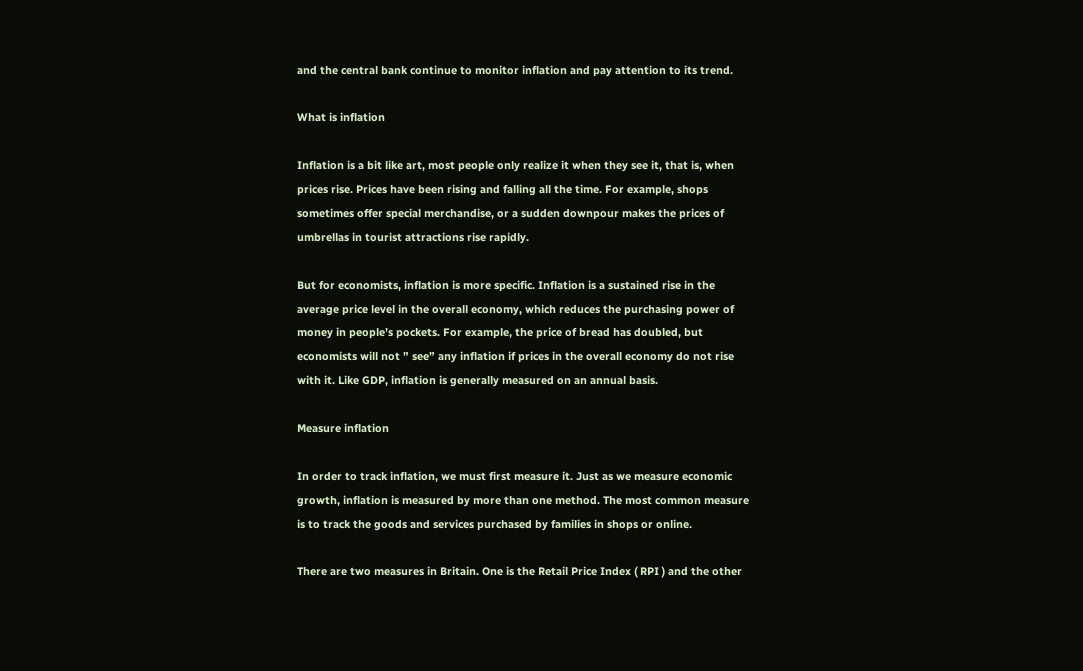and the central bank continue to monitor inflation and pay attention to its trend.

What is inflation

Inflation is a bit like art, most people only realize it when they see it, that is, when prices rise. Prices have been rising and falling all the time. For example, shops sometimes offer special merchandise, or a sudden downpour makes the prices of umbrellas in tourist attractions rise rapidly.

But for economists, inflation is more specific. Inflation is a sustained rise in the average price level in the overall economy, which reduces the purchasing power of money in people’s pockets. For example, the price of bread has doubled, but economists will not ” see” any inflation if prices in the overall economy do not rise with it. Like GDP, inflation is generally measured on an annual basis.

Measure inflation

In order to track inflation, we must first measure it. Just as we measure economic growth, inflation is measured by more than one method. The most common measure is to track the goods and services purchased by families in shops or online.

There are two measures in Britain. One is the Retail Price Index ( RPI ) and the other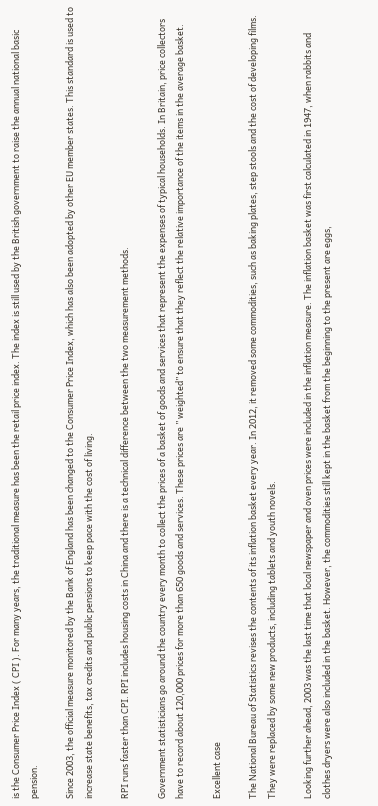is the Consumer Price Index ( CPI ). For many years, the traditional measure has been the retail price index. The index is still used by the British government to raise the annual national basic pension.

Since 2003, the official measure monitored by the Bank of England has been changed to the Consumer Price Index, which has also been adopted by other EU member states. This standard is used to increase state benefits, tax credits and public pensions to keep pace with the cost of living.

RPI runs faster than CPI. RPI includes housing costs in China and there is a technical difference between the two measurement methods.

Government statisticians go around the country every month to collect the prices of a basket of goods and services that represent the expenses of typical households. In Britain, price collectors have to record about 120,000 prices for more than 650 goods and services. These prices are ” weighted” to ensure that they reflect the relative importance of the items in the average basket.

Excellent case

The National Bureau of Statistics revises the contents of its inflation basket every year. In 2012, it removed some commodities, such as baking plates, step stools and the cost of developing films. They were replaced by some new products, including tablets and youth novels.

Looking further ahead, 2003 was the last time that local newspaper and oven prices were included in the inflation measure. The inflation basket was first calculated in 1947, when rabbits and clothes dryers were also included in the basket. However, the commodities still kept in the basket from the beginning to the present are eggs,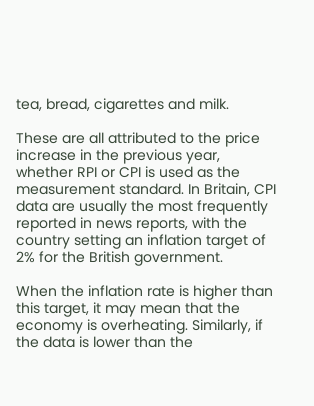tea, bread, cigarettes and milk.

These are all attributed to the price increase in the previous year, whether RPI or CPI is used as the measurement standard. In Britain, CPI data are usually the most frequently reported in news reports, with the country setting an inflation target of 2% for the British government.

When the inflation rate is higher than this target, it may mean that the economy is overheating. Similarly, if the data is lower than the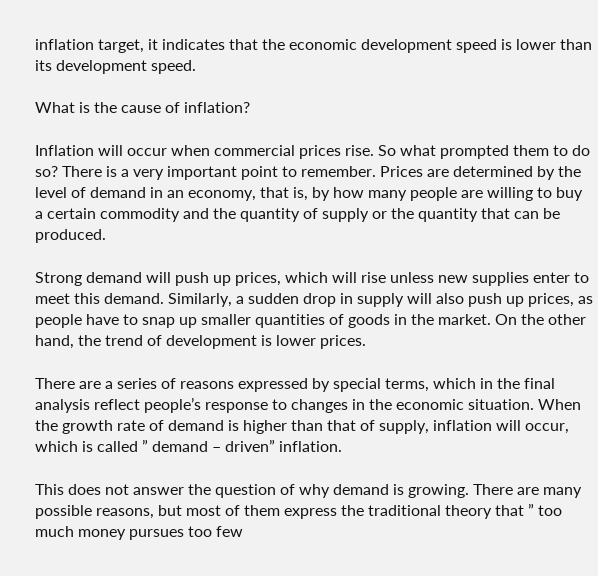inflation target, it indicates that the economic development speed is lower than its development speed.

What is the cause of inflation?

Inflation will occur when commercial prices rise. So what prompted them to do so? There is a very important point to remember. Prices are determined by the level of demand in an economy, that is, by how many people are willing to buy a certain commodity and the quantity of supply or the quantity that can be produced.

Strong demand will push up prices, which will rise unless new supplies enter to meet this demand. Similarly, a sudden drop in supply will also push up prices, as people have to snap up smaller quantities of goods in the market. On the other hand, the trend of development is lower prices.

There are a series of reasons expressed by special terms, which in the final analysis reflect people’s response to changes in the economic situation. When the growth rate of demand is higher than that of supply, inflation will occur, which is called ” demand – driven” inflation.

This does not answer the question of why demand is growing. There are many possible reasons, but most of them express the traditional theory that ” too much money pursues too few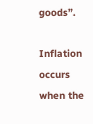goods”.

Inflation occurs when the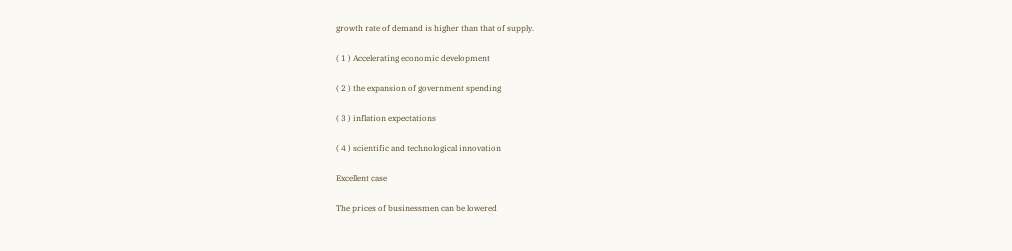growth rate of demand is higher than that of supply.

( 1 ) Accelerating economic development

( 2 ) the expansion of government spending

( 3 ) inflation expectations

( 4 ) scientific and technological innovation

Excellent case

The prices of businessmen can be lowered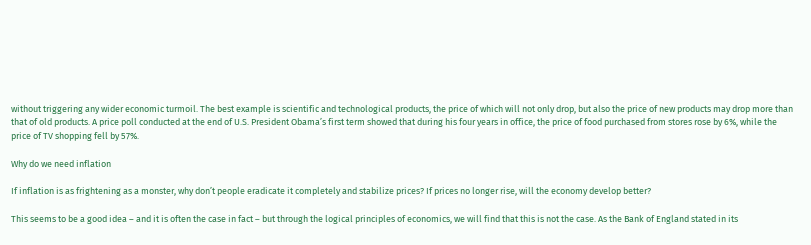without triggering any wider economic turmoil. The best example is scientific and technological products, the price of which will not only drop, but also the price of new products may drop more than that of old products. A price poll conducted at the end of U.S. President Obama’s first term showed that during his four years in office, the price of food purchased from stores rose by 6%, while the price of TV shopping fell by 57%.

Why do we need inflation

If inflation is as frightening as a monster, why don’t people eradicate it completely and stabilize prices? If prices no longer rise, will the economy develop better?

This seems to be a good idea – and it is often the case in fact – but through the logical principles of economics, we will find that this is not the case. As the Bank of England stated in its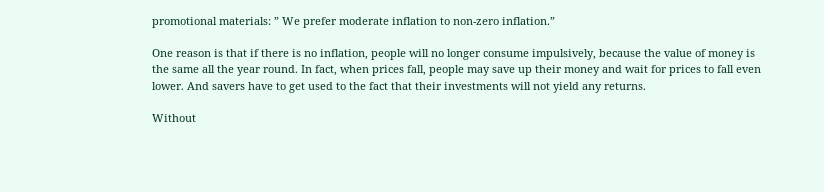promotional materials: ” We prefer moderate inflation to non-zero inflation.”

One reason is that if there is no inflation, people will no longer consume impulsively, because the value of money is the same all the year round. In fact, when prices fall, people may save up their money and wait for prices to fall even lower. And savers have to get used to the fact that their investments will not yield any returns.

Without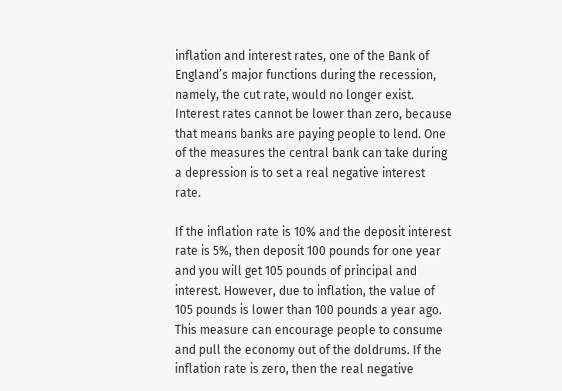inflation and interest rates, one of the Bank of England’s major functions during the recession, namely, the cut rate, would no longer exist. Interest rates cannot be lower than zero, because that means banks are paying people to lend. One of the measures the central bank can take during a depression is to set a real negative interest rate.

If the inflation rate is 10% and the deposit interest rate is 5%, then deposit 100 pounds for one year and you will get 105 pounds of principal and interest. However, due to inflation, the value of 105 pounds is lower than 100 pounds a year ago. This measure can encourage people to consume and pull the economy out of the doldrums. If the inflation rate is zero, then the real negative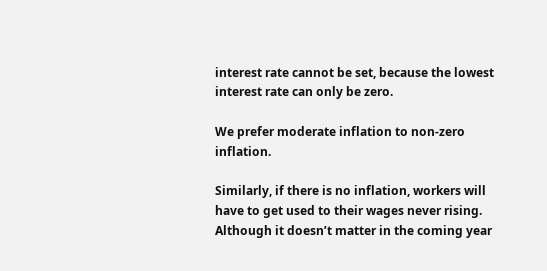interest rate cannot be set, because the lowest interest rate can only be zero.

We prefer moderate inflation to non-zero inflation.

Similarly, if there is no inflation, workers will have to get used to their wages never rising. Although it doesn’t matter in the coming year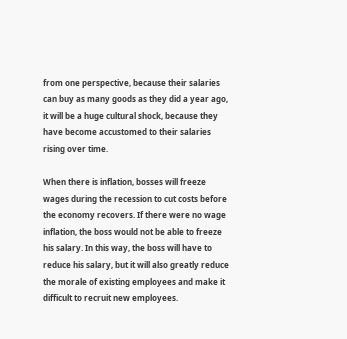from one perspective, because their salaries can buy as many goods as they did a year ago, it will be a huge cultural shock, because they have become accustomed to their salaries rising over time.

When there is inflation, bosses will freeze wages during the recession to cut costs before the economy recovers. If there were no wage inflation, the boss would not be able to freeze his salary. In this way, the boss will have to reduce his salary, but it will also greatly reduce the morale of existing employees and make it difficult to recruit new employees.